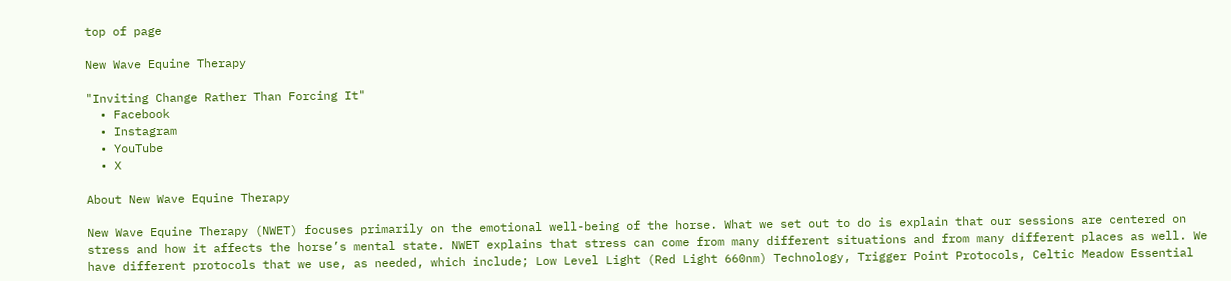top of page

New Wave Equine Therapy

"Inviting Change Rather Than Forcing It"
  • Facebook
  • Instagram
  • YouTube
  • X

About New Wave Equine Therapy

New Wave Equine Therapy (NWET) focuses primarily on the emotional well-being of the horse. What we set out to do is explain that our sessions are centered on stress and how it affects the horse’s mental state. NWET explains that stress can come from many different situations and from many different places as well. We have different protocols that we use, as needed, which include; Low Level Light (Red Light 660nm) Technology, Trigger Point Protocols, Celtic Meadow Essential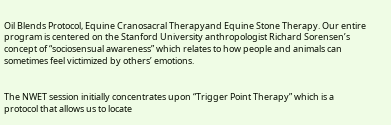Oil Blends Protocol, Equine Cranosacral Therapyand Equine Stone Therapy. Our entire program is centered on the Stanford University anthropologist Richard Sorensen’s concept of “sociosensual awareness” which relates to how people and animals can sometimes feel victimized by others’ emotions.


The NWET session initially concentrates upon “Trigger Point Therapy” which is a protocol that allows us to locate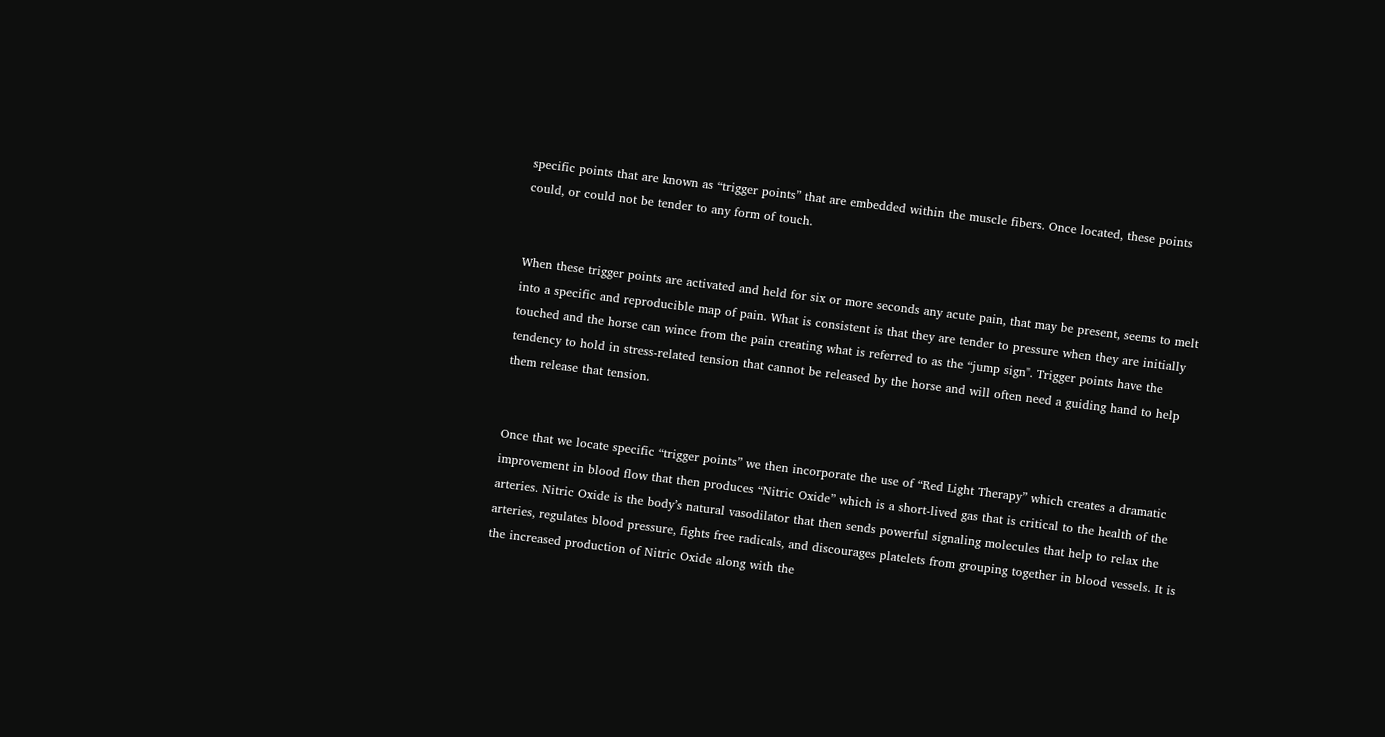specific points that are known as “trigger points” that are embedded within the muscle fibers. Once located, these points could, or could not be tender to any form of touch.


When these trigger points are activated and held for six or more seconds any acute pain, that may be present, seems to melt into a specific and reproducible map of pain. What is consistent is that they are tender to pressure when they are initially touched and the horse can wince from the pain creating what is referred to as the “jump sign". Trigger points have the tendency to hold in stress-related tension that cannot be released by the horse and will often need a guiding hand to help them release that tension.


Once that we locate specific “trigger points” we then incorporate the use of “Red Light Therapy” which creates a dramatic improvement in blood flow that then produces “Nitric Oxide” which is a short-lived gas that is critical to the health of the arteries. Nitric Oxide is the body’s natural vasodilator that then sends powerful signaling molecules that help to relax the arteries, regulates blood pressure, fights free radicals, and discourages platelets from grouping together in blood vessels. It is the increased production of Nitric Oxide along with the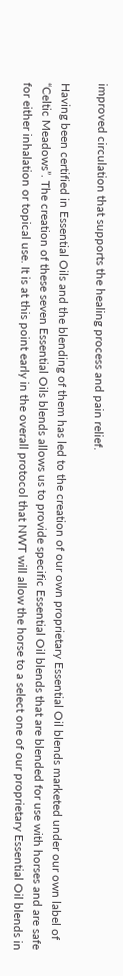improved circulation that supports the healing process and pain relief.

Having been certified in Essential Oils and the blending of them has led to the creation of our own proprietary Essential Oil blends marketed under our own label of “Celtic Meadows”. The creation of these seven Essential Oils blends allows us to provide specific Essential Oil blends that are blended for use with horses and are safe for either inhalation or topical use. It is at this point early in the overall protocol that NWT will allow the horse to a select one of our proprietary Essential Oil blends in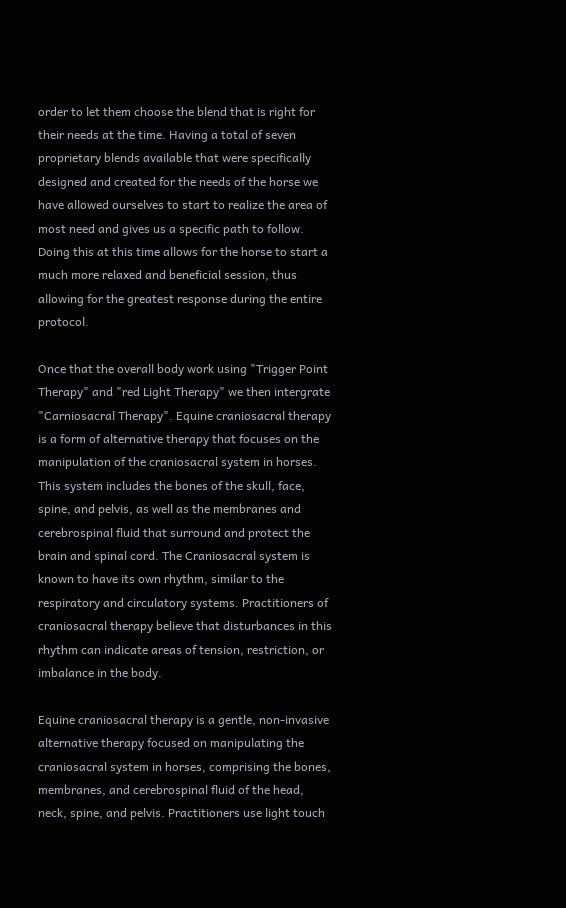order to let them choose the blend that is right for their needs at the time. Having a total of seven proprietary blends available that were specifically designed and created for the needs of the horse we have allowed ourselves to start to realize the area of most need and gives us a specific path to follow. Doing this at this time allows for the horse to start a much more relaxed and beneficial session, thus allowing for the greatest response during the entire protocol.

Once that the overall body work using "Trigger Point Therapy" and "red Light Therapy" we then intergrate "Carniosacral Therapy". Equine craniosacral therapy is a form of alternative therapy that focuses on the manipulation of the craniosacral system in horses. This system includes the bones of the skull, face, spine, and pelvis, as well as the membranes and cerebrospinal fluid that surround and protect the brain and spinal cord. The Craniosacral system is known to have its own rhythm, similar to the respiratory and circulatory systems. Practitioners of craniosacral therapy believe that disturbances in this rhythm can indicate areas of tension, restriction, or imbalance in the body.

Equine craniosacral therapy is a gentle, non-invasive alternative therapy focused on manipulating the craniosacral system in horses, comprising the bones, membranes, and cerebrospinal fluid of the head, neck, spine, and pelvis. Practitioners use light touch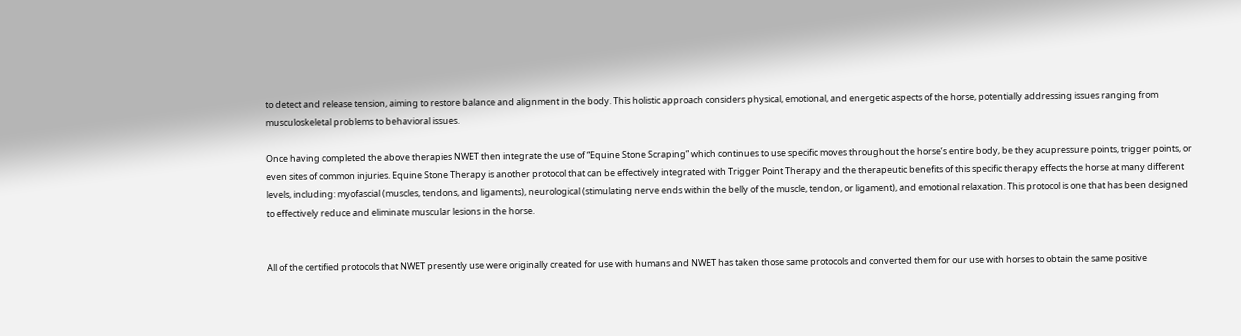to detect and release tension, aiming to restore balance and alignment in the body. This holistic approach considers physical, emotional, and energetic aspects of the horse, potentially addressing issues ranging from musculoskeletal problems to behavioral issues.

Once having completed the above therapies NWET then integrate the use of “Equine Stone Scraping” which continues to use specific moves throughout the horse’s entire body, be they acupressure points, trigger points, or even sites of common injuries. Equine Stone Therapy is another protocol that can be effectively integrated with Trigger Point Therapy and the therapeutic benefits of this specific therapy effects the horse at many different levels, including: myofascial (muscles, tendons, and ligaments), neurological (stimulating nerve ends within the belly of the muscle, tendon, or ligament), and emotional relaxation. This protocol is one that has been designed to effectively reduce and eliminate muscular lesions in the horse.


All of the certified protocols that NWET presently use were originally created for use with humans and NWET has taken those same protocols and converted them for our use with horses to obtain the same positive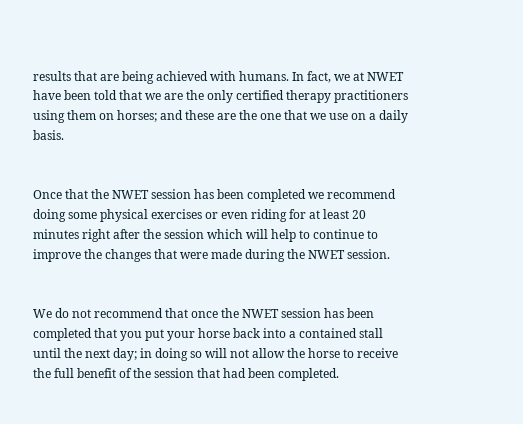results that are being achieved with humans. In fact, we at NWET have been told that we are the only certified therapy practitioners using them on horses; and these are the one that we use on a daily basis.


Once that the NWET session has been completed we recommend doing some physical exercises or even riding for at least 20 minutes right after the session which will help to continue to improve the changes that were made during the NWET session.


We do not recommend that once the NWET session has been completed that you put your horse back into a contained stall until the next day; in doing so will not allow the horse to receive the full benefit of the session that had been completed.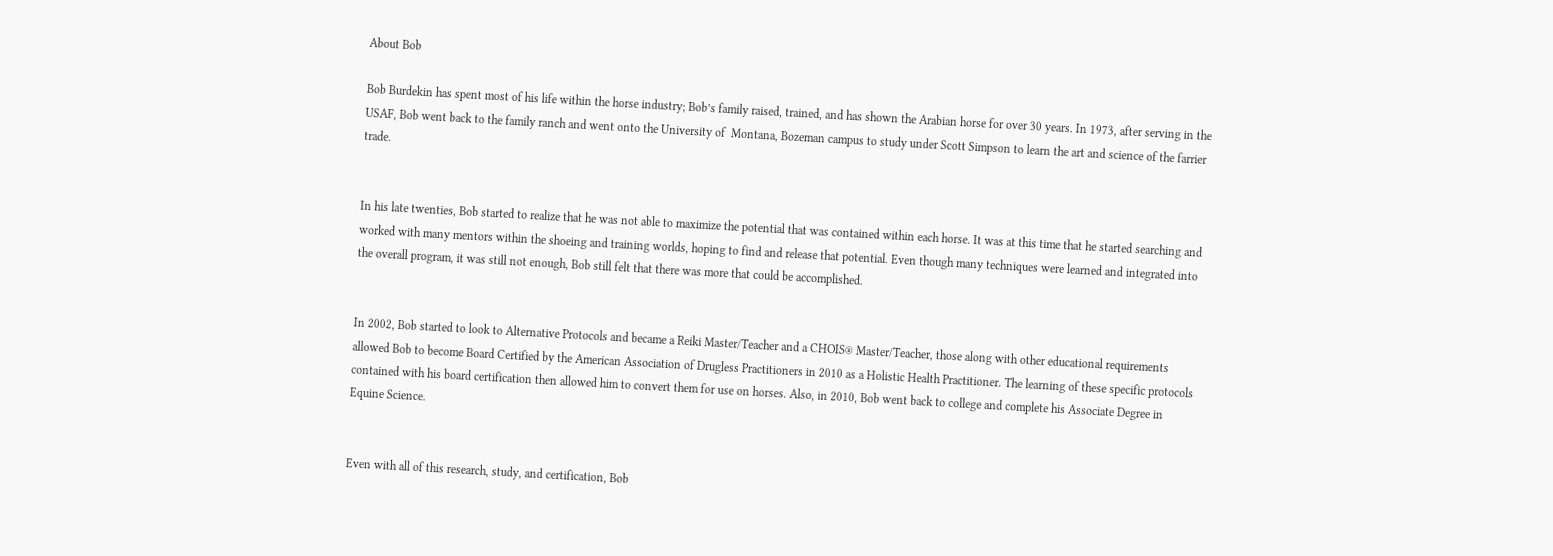About Bob

Bob Burdekin has spent most of his life within the horse industry; Bob’s family raised, trained, and has shown the Arabian horse for over 30 years. In 1973, after serving in the USAF, Bob went back to the family ranch and went onto the University of  Montana, Bozeman campus to study under Scott Simpson to learn the art and science of the farrier trade.


In his late twenties, Bob started to realize that he was not able to maximize the potential that was contained within each horse. It was at this time that he started searching and worked with many mentors within the shoeing and training worlds, hoping to find and release that potential. Even though many techniques were learned and integrated into the overall program, it was still not enough, Bob still felt that there was more that could be accomplished.


In 2002, Bob started to look to Alternative Protocols and became a Reiki Master/Teacher and a CHOIS® Master/Teacher, those along with other educational requirements allowed Bob to become Board Certified by the American Association of Drugless Practitioners in 2010 as a Holistic Health Practitioner. The learning of these specific protocols contained with his board certification then allowed him to convert them for use on horses. Also, in 2010, Bob went back to college and complete his Associate Degree in Equine Science.


Even with all of this research, study, and certification, Bob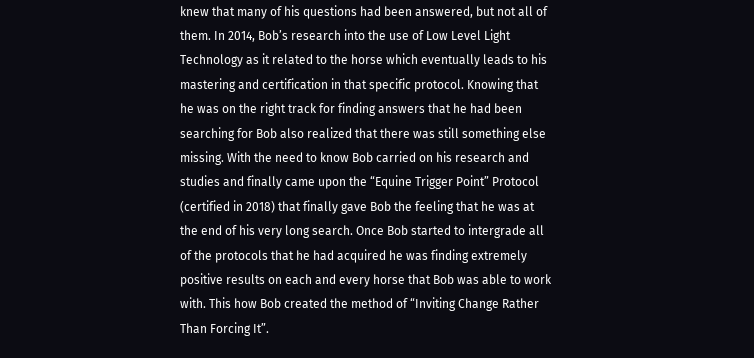knew that many of his questions had been answered, but not all of them. In 2014, Bob’s research into the use of Low Level Light Technology as it related to the horse which eventually leads to his mastering and certification in that specific protocol. Knowing that he was on the right track for finding answers that he had been searching for Bob also realized that there was still something else missing. With the need to know Bob carried on his research and studies and finally came upon the “Equine Trigger Point” Protocol (certified in 2018) that finally gave Bob the feeling that he was at the end of his very long search. Once Bob started to intergrade all of the protocols that he had acquired he was finding extremely positive results on each and every horse that Bob was able to work with. This how Bob created the method of “Inviting Change Rather Than Forcing It”.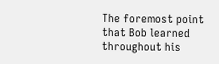The foremost point that Bob learned throughout his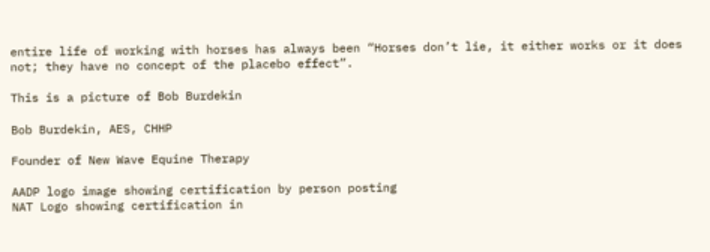entire life of working with horses has always been “Horses don’t lie, it either works or it does not; they have no concept of the placebo effect”.

This is a picture of Bob Burdekin

Bob Burdekin, AES, CHHP

Founder of New Wave Equine Therapy

AADP logo image showing certification by person posting
NAT Logo showing certification in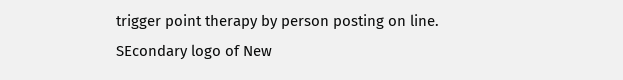trigger point therapy by person posting on line.
SEcondary logo of New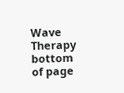Wave Therapy
bottom of page